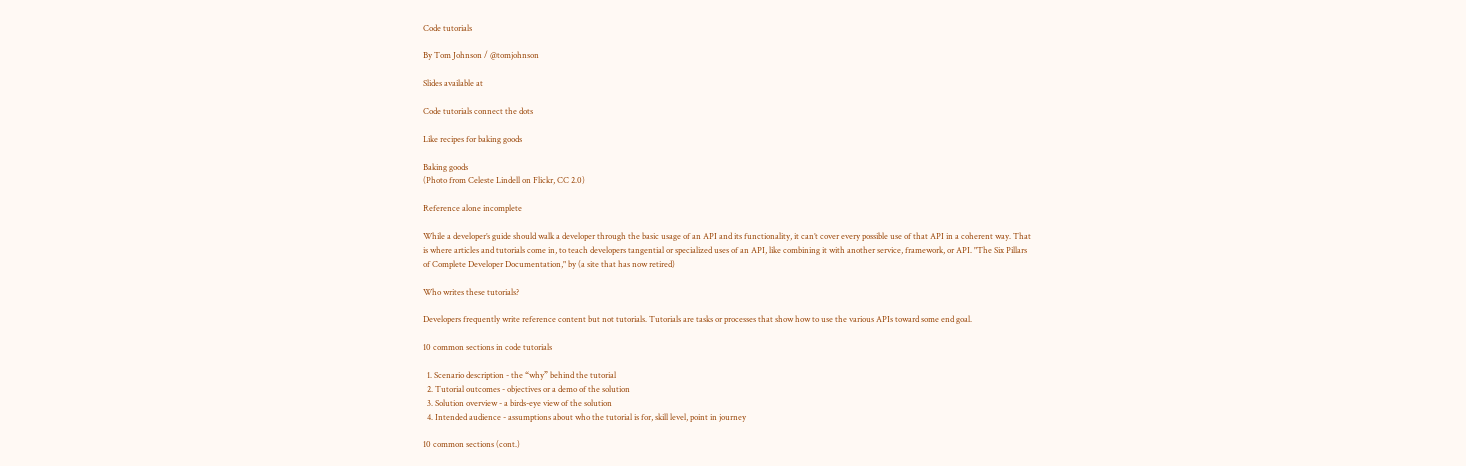Code tutorials

By Tom Johnson / @tomjohnson

Slides available at

Code tutorials connect the dots

Like recipes for baking goods

Baking goods
(Photo from Celeste Lindell on Flickr, CC 2.0)

Reference alone incomplete

While a developer’s guide should walk a developer through the basic usage of an API and its functionality, it can’t cover every possible use of that API in a coherent way. That is where articles and tutorials come in, to teach developers tangential or specialized uses of an API, like combining it with another service, framework, or API. "The Six Pillars of Complete Developer Documentation," by (a site that has now retired)

Who writes these tutorials?

Developers frequently write reference content but not tutorials. Tutorials are tasks or processes that show how to use the various APIs toward some end goal.

10 common sections in code tutorials

  1. Scenario description - the “why” behind the tutorial
  2. Tutorial outcomes - objectives or a demo of the solution
  3. Solution overview - a birds-eye view of the solution
  4. Intended audience - assumptions about who the tutorial is for, skill level, point in journey

10 common sections (cont.)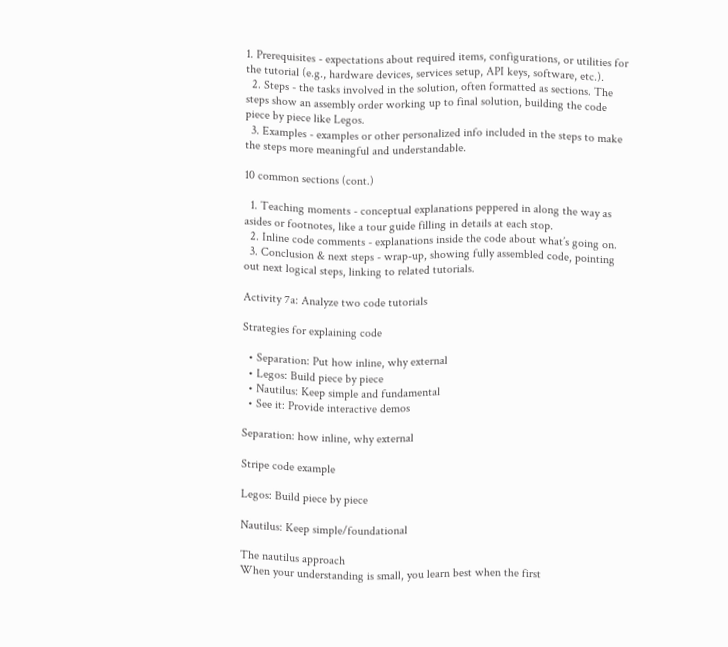1. Prerequisites - expectations about required items, configurations, or utilities for the tutorial (e.g., hardware devices, services setup, API keys, software, etc.).
  2. Steps - the tasks involved in the solution, often formatted as sections. The steps show an assembly order working up to final solution, building the code piece by piece like Legos.
  3. Examples - examples or other personalized info included in the steps to make the steps more meaningful and understandable.

10 common sections (cont.)

  1. Teaching moments - conceptual explanations peppered in along the way as asides or footnotes, like a tour guide filling in details at each stop.
  2. Inline code comments - explanations inside the code about what’s going on.
  3. Conclusion & next steps - wrap-up, showing fully assembled code, pointing out next logical steps, linking to related tutorials.

Activity 7a: Analyze two code tutorials

Strategies for explaining code

  • Separation: Put how inline, why external
  • Legos: Build piece by piece
  • Nautilus: Keep simple and fundamental
  • See it: Provide interactive demos

Separation: how inline, why external

Stripe code example

Legos: Build piece by piece

Nautilus: Keep simple/foundational

The nautilus approach
When your understanding is small, you learn best when the first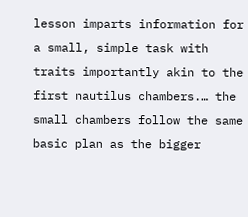lesson imparts information for a small, simple task with traits importantly akin to the first nautilus chambers.… the small chambers follow the same basic plan as the bigger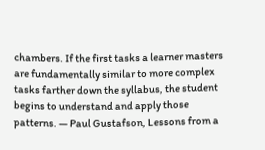chambers. If the first tasks a learner masters are fundamentally similar to more complex tasks farther down the syllabus, the student begins to understand and apply those patterns. — Paul Gustafson, Lessons from a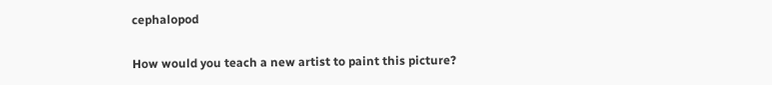cephalopod

How would you teach a new artist to paint this picture?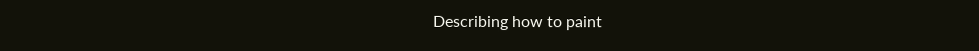Describing how to paint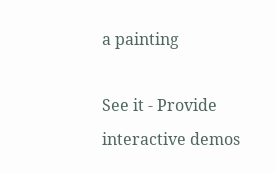a painting

See it - Provide interactive demos